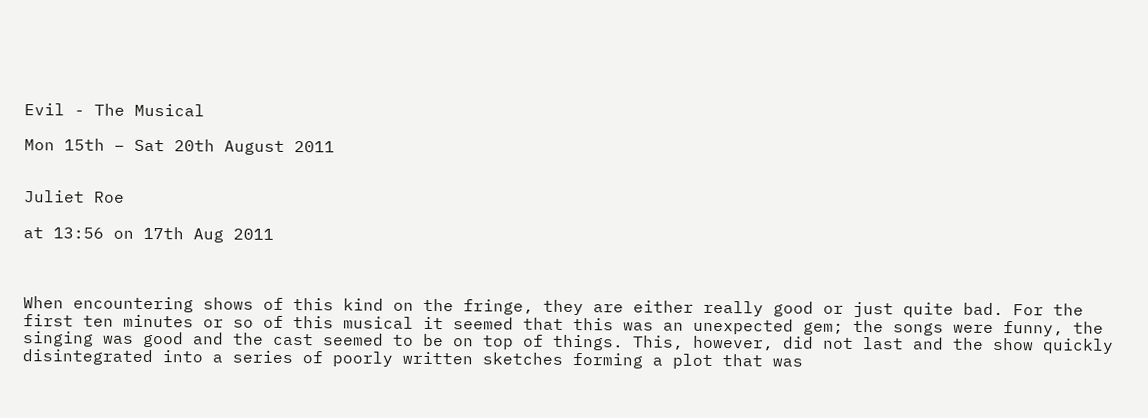Evil - The Musical

Mon 15th – Sat 20th August 2011


Juliet Roe

at 13:56 on 17th Aug 2011



When encountering shows of this kind on the fringe, they are either really good or just quite bad. For the first ten minutes or so of this musical it seemed that this was an unexpected gem; the songs were funny, the singing was good and the cast seemed to be on top of things. This, however, did not last and the show quickly disintegrated into a series of poorly written sketches forming a plot that was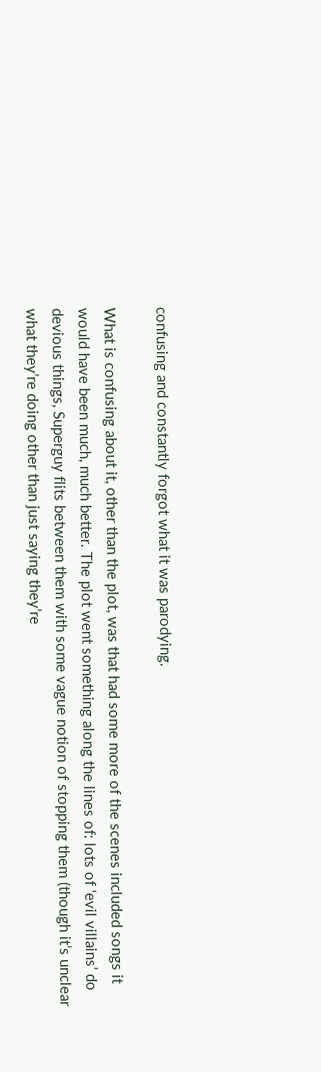confusing and constantly forgot what it was parodying.

What is confusing about it, other than the plot, was that had some more of the scenes included songs it would have been much, much better. The plot went something along the lines of: lots of ‘evil villains’ do devious things, Superguy flits between them with some vague notion of stopping them (though it’s unclear what they’re doing other than just saying they’re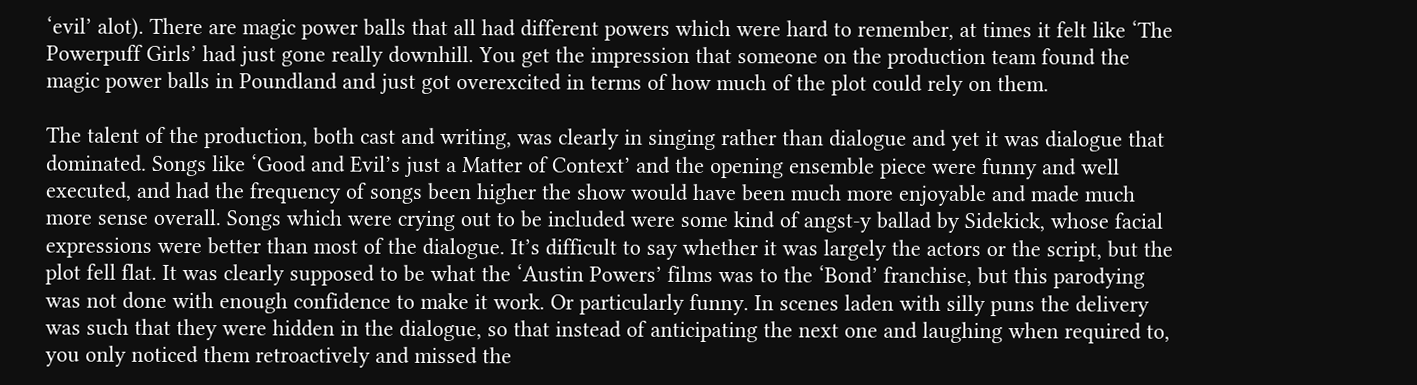‘evil’ alot). There are magic power balls that all had different powers which were hard to remember, at times it felt like ‘The Powerpuff Girls’ had just gone really downhill. You get the impression that someone on the production team found the magic power balls in Poundland and just got overexcited in terms of how much of the plot could rely on them.

The talent of the production, both cast and writing, was clearly in singing rather than dialogue and yet it was dialogue that dominated. Songs like ‘Good and Evil’s just a Matter of Context’ and the opening ensemble piece were funny and well executed, and had the frequency of songs been higher the show would have been much more enjoyable and made much more sense overall. Songs which were crying out to be included were some kind of angst-y ballad by Sidekick, whose facial expressions were better than most of the dialogue. It’s difficult to say whether it was largely the actors or the script, but the plot fell flat. It was clearly supposed to be what the ‘Austin Powers’ films was to the ‘Bond’ franchise, but this parodying was not done with enough confidence to make it work. Or particularly funny. In scenes laden with silly puns the delivery was such that they were hidden in the dialogue, so that instead of anticipating the next one and laughing when required to, you only noticed them retroactively and missed the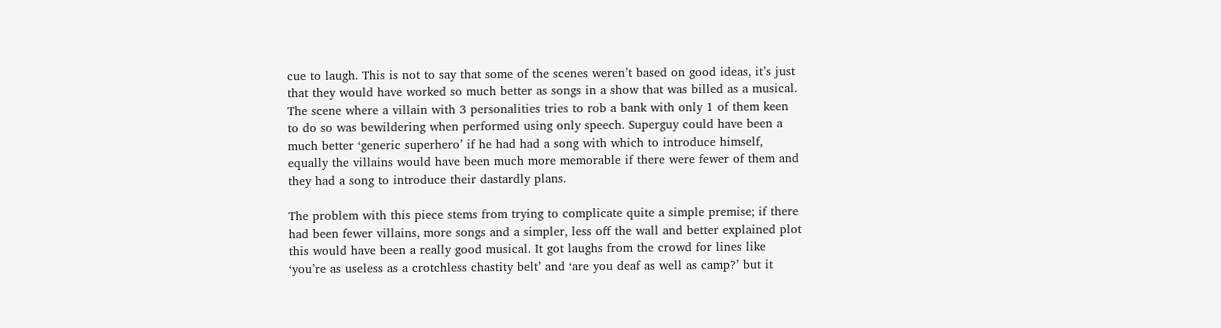cue to laugh. This is not to say that some of the scenes weren’t based on good ideas, it’s just that they would have worked so much better as songs in a show that was billed as a musical. The scene where a villain with 3 personalities tries to rob a bank with only 1 of them keen to do so was bewildering when performed using only speech. Superguy could have been a much better ‘generic superhero’ if he had had a song with which to introduce himself, equally the villains would have been much more memorable if there were fewer of them and they had a song to introduce their dastardly plans.

The problem with this piece stems from trying to complicate quite a simple premise; if there had been fewer villains, more songs and a simpler, less off the wall and better explained plot this would have been a really good musical. It got laughs from the crowd for lines like ‘you’re as useless as a crotchless chastity belt’ and ‘are you deaf as well as camp?’ but it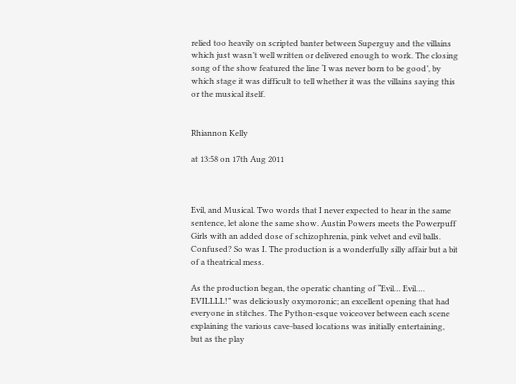relied too heavily on scripted banter between Superguy and the villains which just wasn’t well written or delivered enough to work. The closing song of the show featured the line ‘I was never born to be good’, by which stage it was difficult to tell whether it was the villains saying this or the musical itself.


Rhiannon Kelly

at 13:58 on 17th Aug 2011



Evil, and Musical. Two words that I never expected to hear in the same sentence, let alone the same show. Austin Powers meets the Powerpuff Girls with an added dose of schizophrenia, pink velvet and evil balls. Confused? So was I. The production is a wonderfully silly affair but a bit of a theatrical mess.

As the production began, the operatic chanting of “Evil… Evil…. EVILLLL!” was deliciously oxymoronic; an excellent opening that had everyone in stitches. The Python-esque voiceover between each scene explaining the various cave-based locations was initially entertaining, but as the play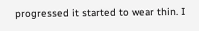progressed it started to wear thin. I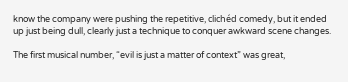know the company were pushing the repetitive, clichéd comedy, but it ended up just being dull, clearly just a technique to conquer awkward scene changes.

The first musical number, “evil is just a matter of context” was great,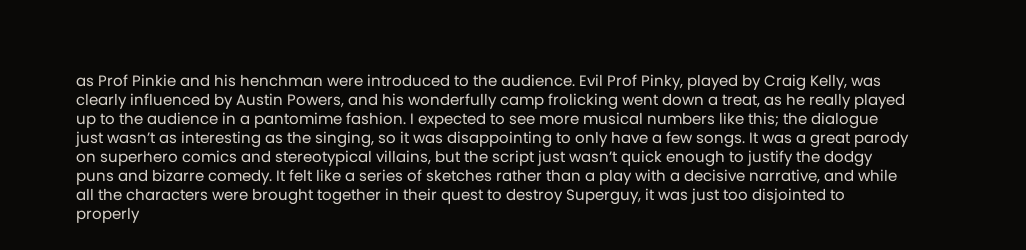as Prof Pinkie and his henchman were introduced to the audience. Evil Prof Pinky, played by Craig Kelly, was clearly influenced by Austin Powers, and his wonderfully camp frolicking went down a treat, as he really played up to the audience in a pantomime fashion. I expected to see more musical numbers like this; the dialogue just wasn’t as interesting as the singing, so it was disappointing to only have a few songs. It was a great parody on superhero comics and stereotypical villains, but the script just wasn’t quick enough to justify the dodgy puns and bizarre comedy. It felt like a series of sketches rather than a play with a decisive narrative, and while all the characters were brought together in their quest to destroy Superguy, it was just too disjointed to properly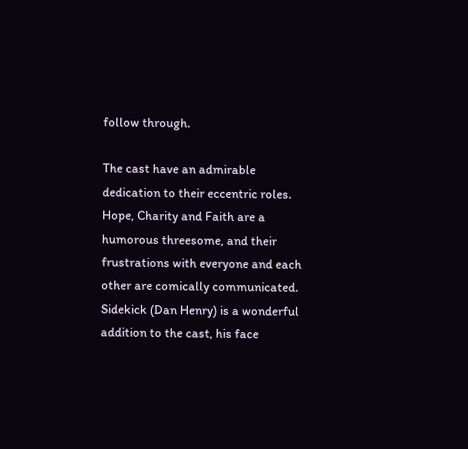follow through.

The cast have an admirable dedication to their eccentric roles. Hope, Charity and Faith are a humorous threesome, and their frustrations with everyone and each other are comically communicated. Sidekick (Dan Henry) is a wonderful addition to the cast, his face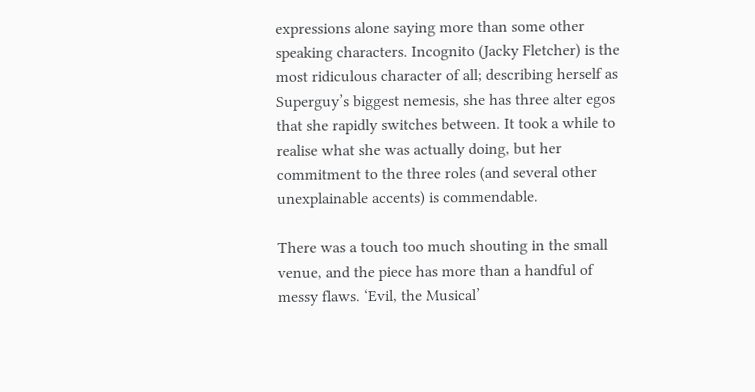expressions alone saying more than some other speaking characters. Incognito (Jacky Fletcher) is the most ridiculous character of all; describing herself as Superguy’s biggest nemesis, she has three alter egos that she rapidly switches between. It took a while to realise what she was actually doing, but her commitment to the three roles (and several other unexplainable accents) is commendable.

There was a touch too much shouting in the small venue, and the piece has more than a handful of messy flaws. ‘Evil, the Musical’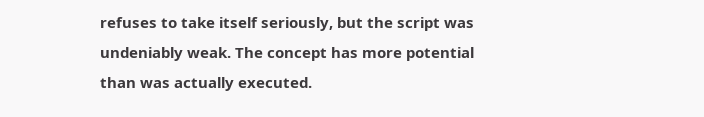refuses to take itself seriously, but the script was undeniably weak. The concept has more potential than was actually executed.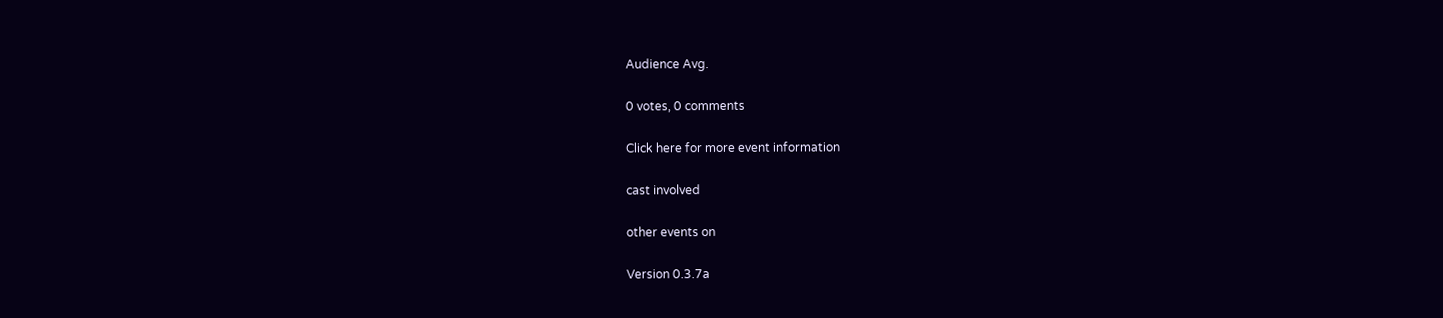Audience Avg.

0 votes, 0 comments

Click here for more event information

cast involved

other events on

Version 0.3.7a